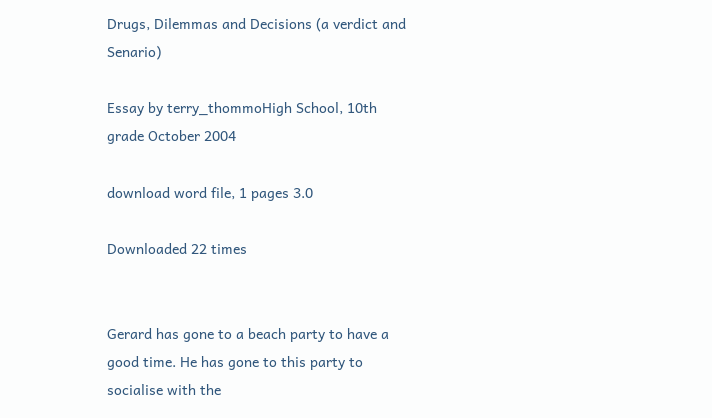Drugs, Dilemmas and Decisions (a verdict and Senario)

Essay by terry_thommoHigh School, 10th grade October 2004

download word file, 1 pages 3.0

Downloaded 22 times


Gerard has gone to a beach party to have a good time. He has gone to this party to socialise with the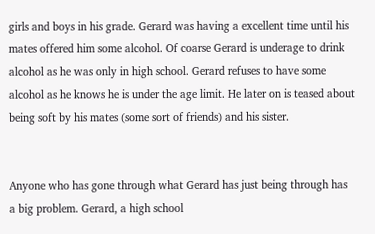girls and boys in his grade. Gerard was having a excellent time until his mates offered him some alcohol. Of coarse Gerard is underage to drink alcohol as he was only in high school. Gerard refuses to have some alcohol as he knows he is under the age limit. He later on is teased about being soft by his mates (some sort of friends) and his sister.


Anyone who has gone through what Gerard has just being through has a big problem. Gerard, a high school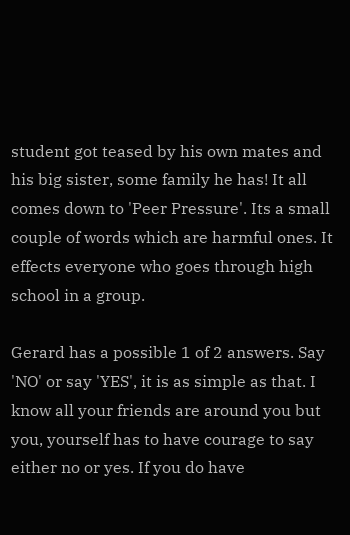student got teased by his own mates and his big sister, some family he has! It all comes down to 'Peer Pressure'. Its a small couple of words which are harmful ones. It effects everyone who goes through high school in a group.

Gerard has a possible 1 of 2 answers. Say 'NO' or say 'YES', it is as simple as that. I know all your friends are around you but you, yourself has to have courage to say either no or yes. If you do have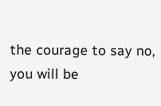the courage to say no, you will be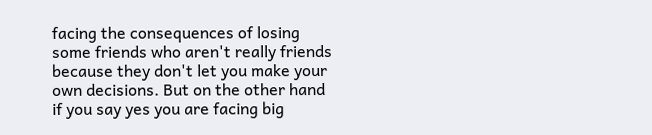facing the consequences of losing some friends who aren't really friends because they don't let you make your own decisions. But on the other hand if you say yes you are facing big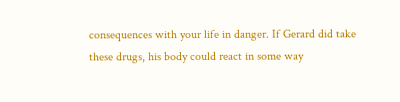consequences with your life in danger. If Gerard did take these drugs, his body could react in some way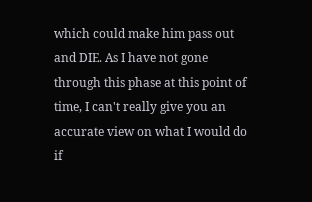which could make him pass out and DIE. As I have not gone through this phase at this point of time, I can't really give you an accurate view on what I would do if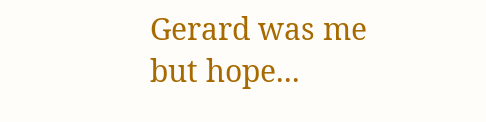Gerard was me but hope...